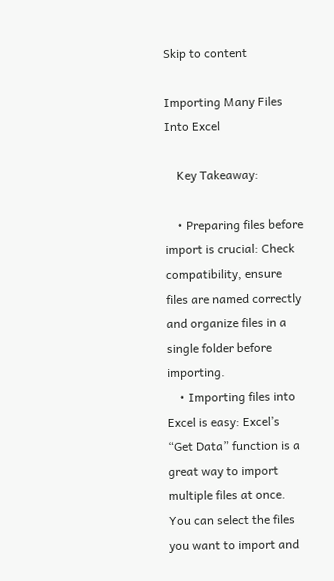Skip to content

Importing Many Files Into Excel

    Key Takeaway:

    • Preparing files before import is crucial: Check compatibility, ensure files are named correctly and organize files in a single folder before importing.
    • Importing files into Excel is easy: Excel’s “Get Data” function is a great way to import multiple files at once. You can select the files you want to import and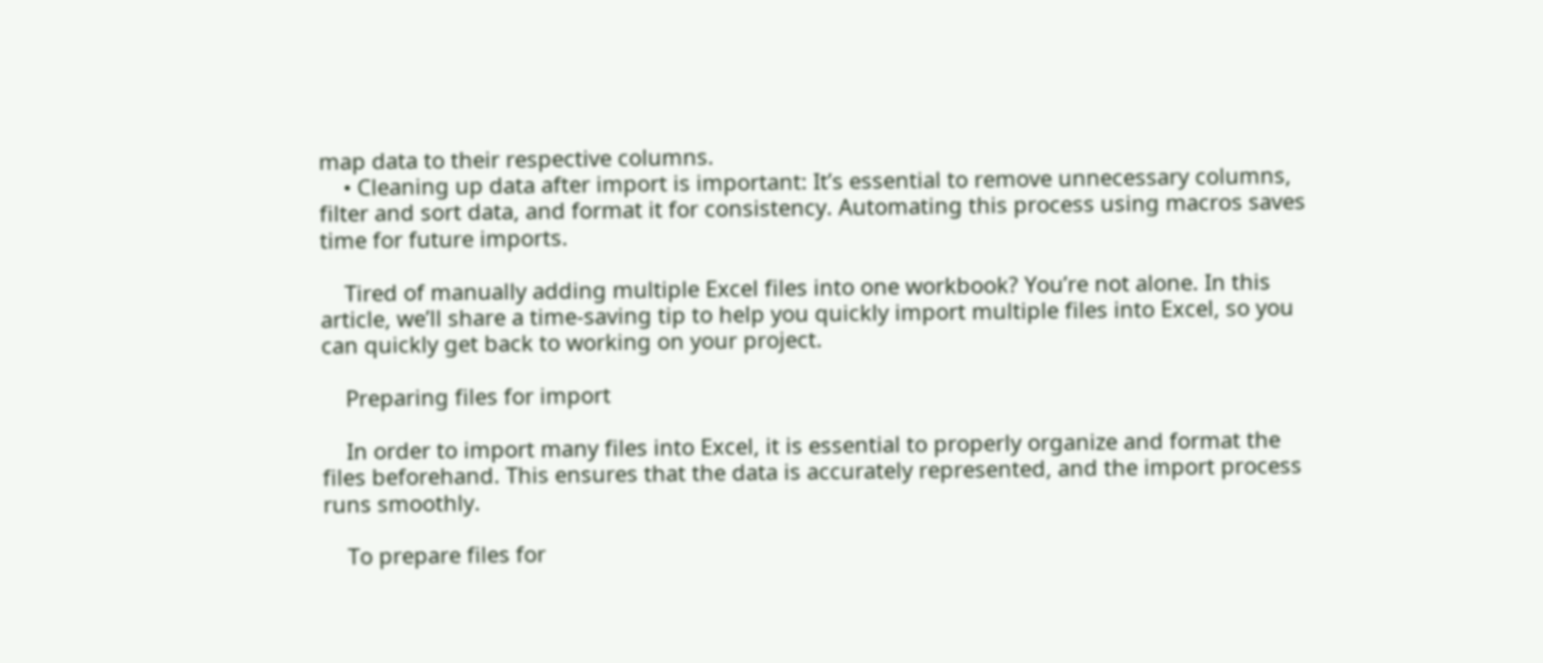map data to their respective columns.
    • Cleaning up data after import is important: It’s essential to remove unnecessary columns, filter and sort data, and format it for consistency. Automating this process using macros saves time for future imports.

    Tired of manually adding multiple Excel files into one workbook? You’re not alone. In this article, we’ll share a time-saving tip to help you quickly import multiple files into Excel, so you can quickly get back to working on your project.

    Preparing files for import

    In order to import many files into Excel, it is essential to properly organize and format the files beforehand. This ensures that the data is accurately represented, and the import process runs smoothly.

    To prepare files for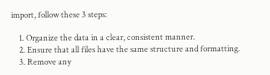import, follow these 3 steps:

    1. Organize the data in a clear, consistent manner.
    2. Ensure that all files have the same structure and formatting.
    3. Remove any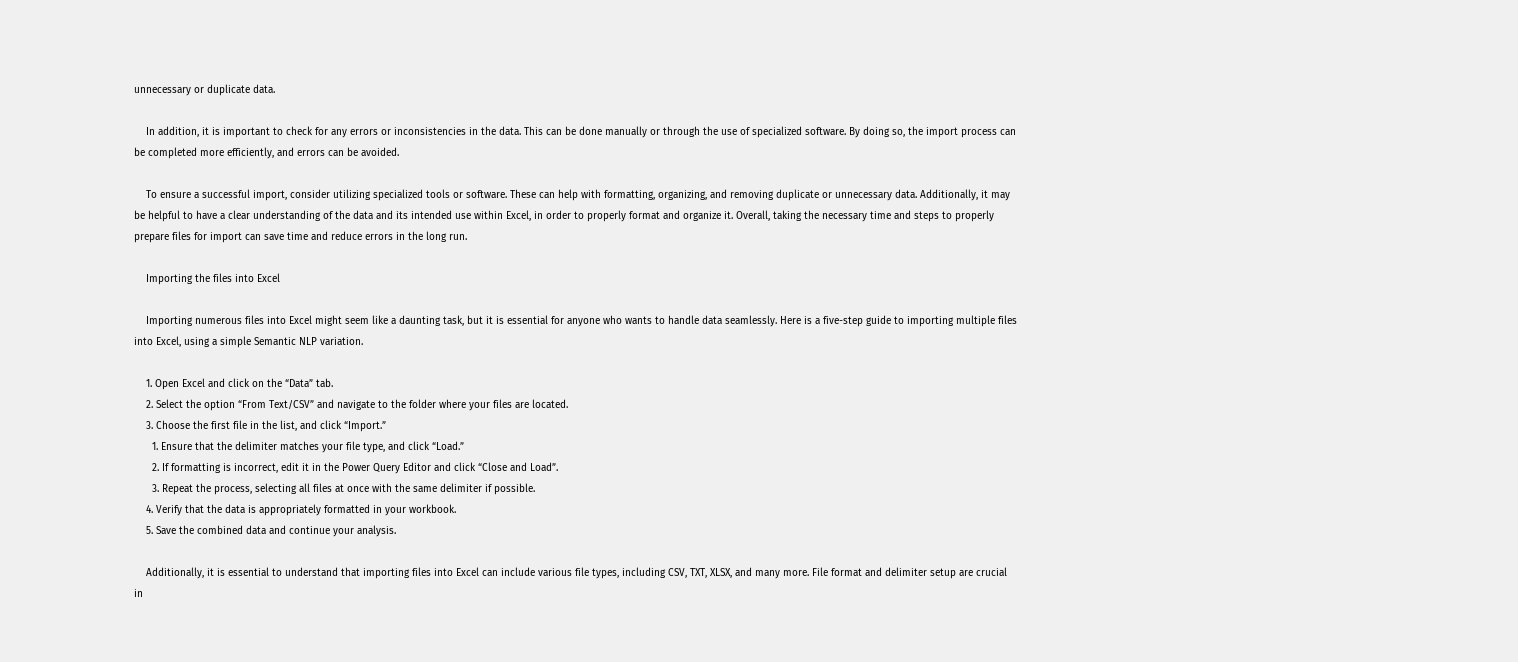unnecessary or duplicate data.

    In addition, it is important to check for any errors or inconsistencies in the data. This can be done manually or through the use of specialized software. By doing so, the import process can be completed more efficiently, and errors can be avoided.

    To ensure a successful import, consider utilizing specialized tools or software. These can help with formatting, organizing, and removing duplicate or unnecessary data. Additionally, it may be helpful to have a clear understanding of the data and its intended use within Excel, in order to properly format and organize it. Overall, taking the necessary time and steps to properly prepare files for import can save time and reduce errors in the long run.

    Importing the files into Excel

    Importing numerous files into Excel might seem like a daunting task, but it is essential for anyone who wants to handle data seamlessly. Here is a five-step guide to importing multiple files into Excel, using a simple Semantic NLP variation.

    1. Open Excel and click on the “Data” tab.
    2. Select the option “From Text/CSV” and navigate to the folder where your files are located.
    3. Choose the first file in the list, and click “Import.”
      1. Ensure that the delimiter matches your file type, and click “Load.”
      2. If formatting is incorrect, edit it in the Power Query Editor and click “Close and Load”.
      3. Repeat the process, selecting all files at once with the same delimiter if possible.
    4. Verify that the data is appropriately formatted in your workbook.
    5. Save the combined data and continue your analysis.

    Additionally, it is essential to understand that importing files into Excel can include various file types, including CSV, TXT, XLSX, and many more. File format and delimiter setup are crucial in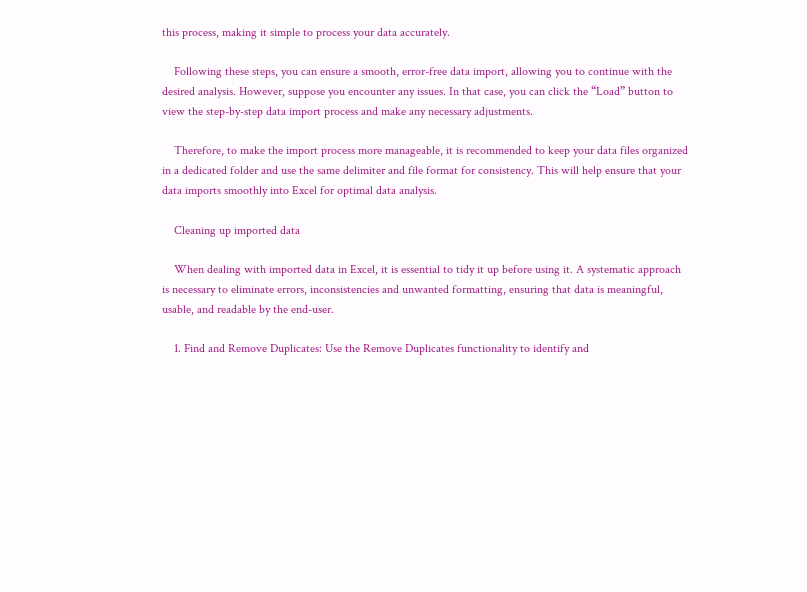this process, making it simple to process your data accurately.

    Following these steps, you can ensure a smooth, error-free data import, allowing you to continue with the desired analysis. However, suppose you encounter any issues. In that case, you can click the “Load” button to view the step-by-step data import process and make any necessary adjustments.

    Therefore, to make the import process more manageable, it is recommended to keep your data files organized in a dedicated folder and use the same delimiter and file format for consistency. This will help ensure that your data imports smoothly into Excel for optimal data analysis.

    Cleaning up imported data

    When dealing with imported data in Excel, it is essential to tidy it up before using it. A systematic approach is necessary to eliminate errors, inconsistencies and unwanted formatting, ensuring that data is meaningful, usable, and readable by the end-user.

    1. Find and Remove Duplicates: Use the Remove Duplicates functionality to identify and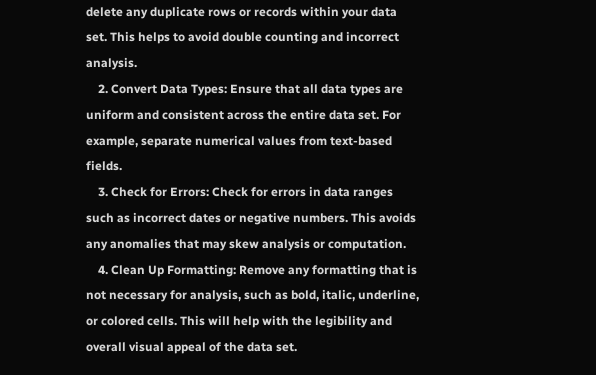delete any duplicate rows or records within your data set. This helps to avoid double counting and incorrect analysis.
    2. Convert Data Types: Ensure that all data types are uniform and consistent across the entire data set. For example, separate numerical values from text-based fields.
    3. Check for Errors: Check for errors in data ranges such as incorrect dates or negative numbers. This avoids any anomalies that may skew analysis or computation.
    4. Clean Up Formatting: Remove any formatting that is not necessary for analysis, such as bold, italic, underline, or colored cells. This will help with the legibility and overall visual appeal of the data set.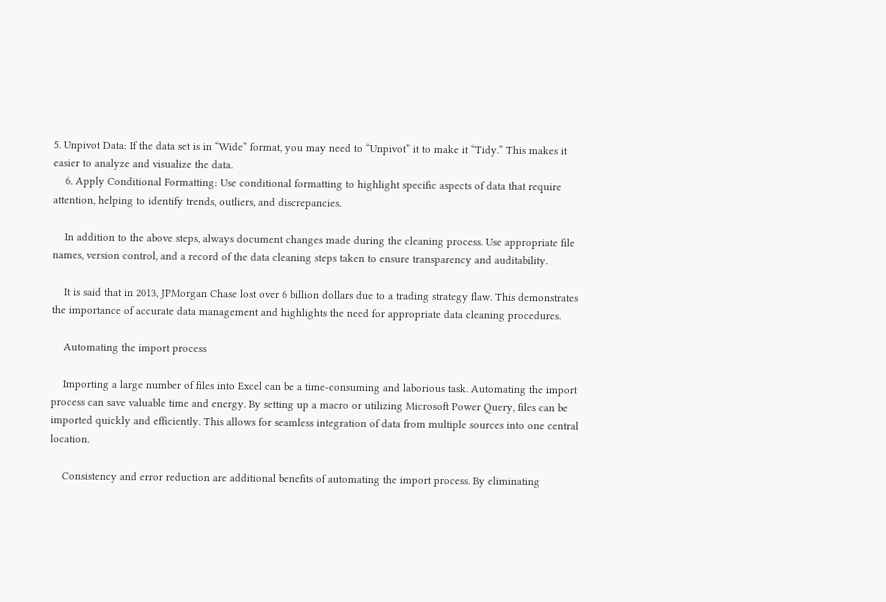5. Unpivot Data: If the data set is in “Wide” format, you may need to “Unpivot” it to make it “Tidy.” This makes it easier to analyze and visualize the data.
    6. Apply Conditional Formatting: Use conditional formatting to highlight specific aspects of data that require attention, helping to identify trends, outliers, and discrepancies.

    In addition to the above steps, always document changes made during the cleaning process. Use appropriate file names, version control, and a record of the data cleaning steps taken to ensure transparency and auditability.

    It is said that in 2013, JPMorgan Chase lost over 6 billion dollars due to a trading strategy flaw. This demonstrates the importance of accurate data management and highlights the need for appropriate data cleaning procedures.

    Automating the import process

    Importing a large number of files into Excel can be a time-consuming and laborious task. Automating the import process can save valuable time and energy. By setting up a macro or utilizing Microsoft Power Query, files can be imported quickly and efficiently. This allows for seamless integration of data from multiple sources into one central location.

    Consistency and error reduction are additional benefits of automating the import process. By eliminating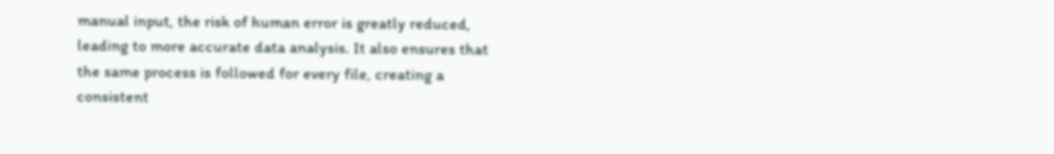manual input, the risk of human error is greatly reduced, leading to more accurate data analysis. It also ensures that the same process is followed for every file, creating a consistent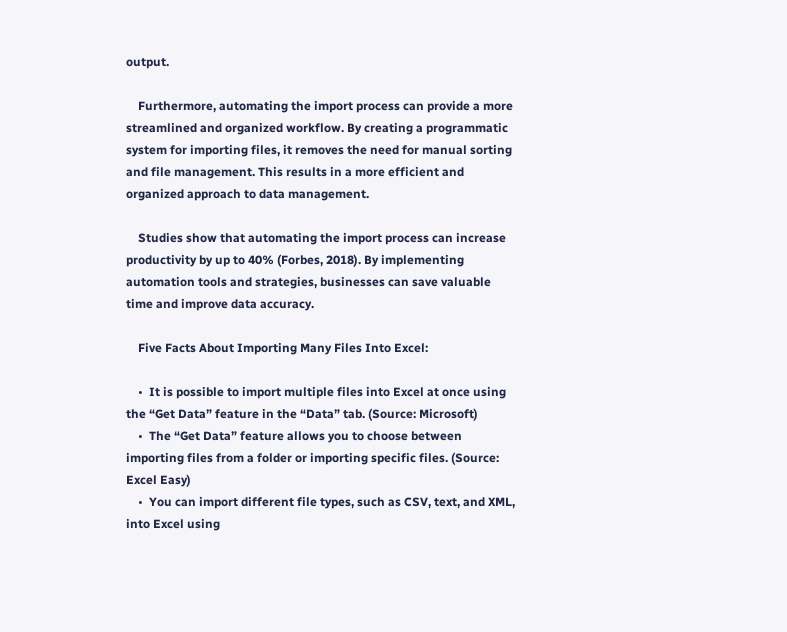output.

    Furthermore, automating the import process can provide a more streamlined and organized workflow. By creating a programmatic system for importing files, it removes the need for manual sorting and file management. This results in a more efficient and organized approach to data management.

    Studies show that automating the import process can increase productivity by up to 40% (Forbes, 2018). By implementing automation tools and strategies, businesses can save valuable time and improve data accuracy.

    Five Facts About Importing Many Files Into Excel:

    •  It is possible to import multiple files into Excel at once using the “Get Data” feature in the “Data” tab. (Source: Microsoft)
    •  The “Get Data” feature allows you to choose between importing files from a folder or importing specific files. (Source: Excel Easy)
    •  You can import different file types, such as CSV, text, and XML, into Excel using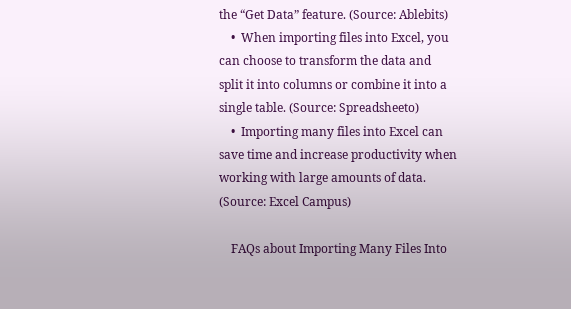the “Get Data” feature. (Source: Ablebits)
    •  When importing files into Excel, you can choose to transform the data and split it into columns or combine it into a single table. (Source: Spreadsheeto)
    •  Importing many files into Excel can save time and increase productivity when working with large amounts of data. (Source: Excel Campus)

    FAQs about Importing Many Files Into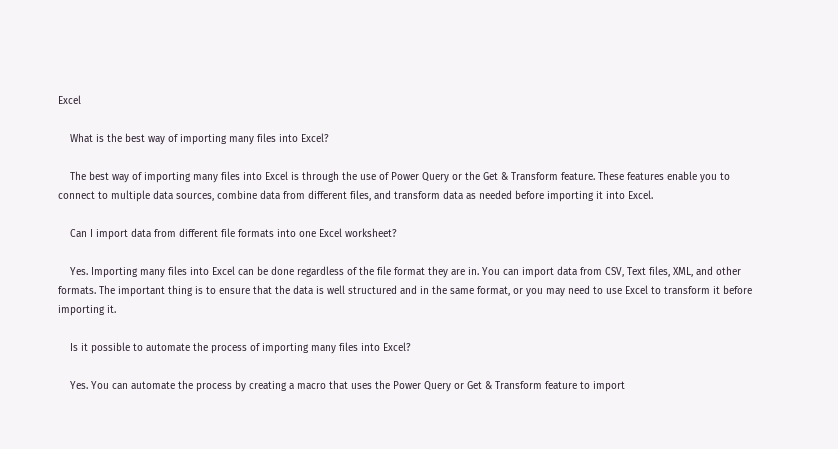Excel

    What is the best way of importing many files into Excel?

    The best way of importing many files into Excel is through the use of Power Query or the Get & Transform feature. These features enable you to connect to multiple data sources, combine data from different files, and transform data as needed before importing it into Excel.

    Can I import data from different file formats into one Excel worksheet?

    Yes. Importing many files into Excel can be done regardless of the file format they are in. You can import data from CSV, Text files, XML, and other formats. The important thing is to ensure that the data is well structured and in the same format, or you may need to use Excel to transform it before importing it.

    Is it possible to automate the process of importing many files into Excel?

    Yes. You can automate the process by creating a macro that uses the Power Query or Get & Transform feature to import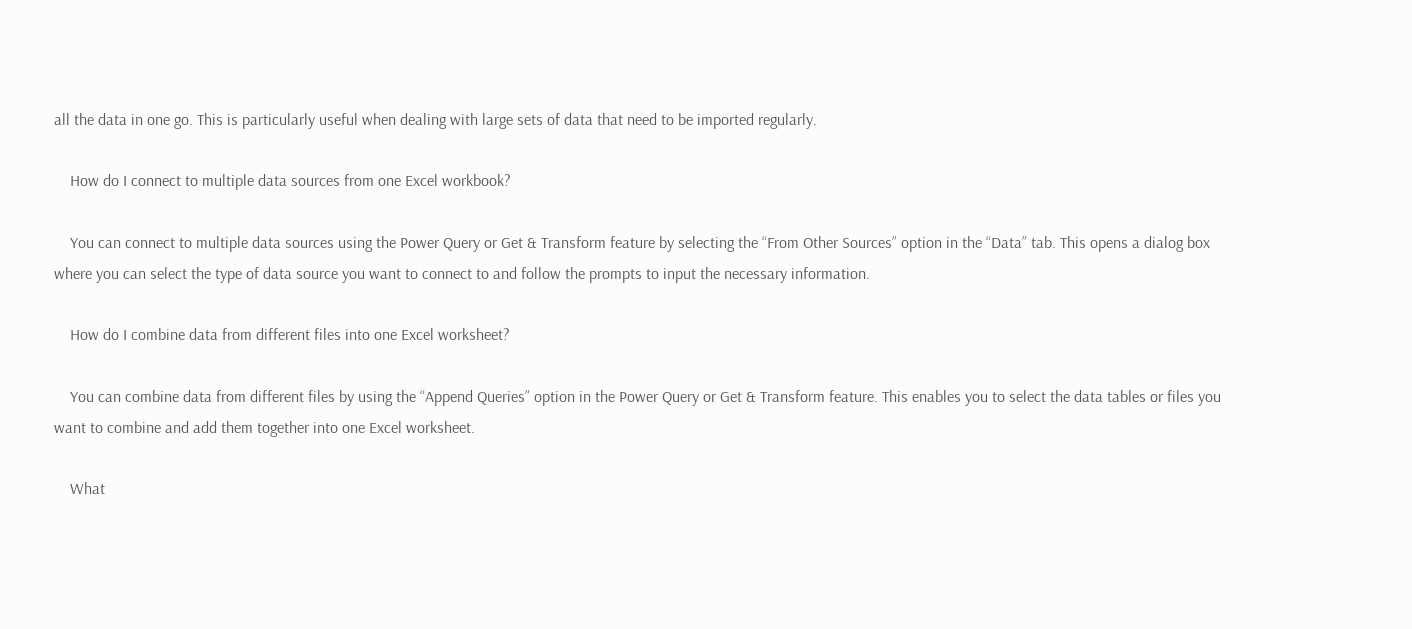all the data in one go. This is particularly useful when dealing with large sets of data that need to be imported regularly.

    How do I connect to multiple data sources from one Excel workbook?

    You can connect to multiple data sources using the Power Query or Get & Transform feature by selecting the “From Other Sources” option in the “Data” tab. This opens a dialog box where you can select the type of data source you want to connect to and follow the prompts to input the necessary information.

    How do I combine data from different files into one Excel worksheet?

    You can combine data from different files by using the “Append Queries” option in the Power Query or Get & Transform feature. This enables you to select the data tables or files you want to combine and add them together into one Excel worksheet.

    What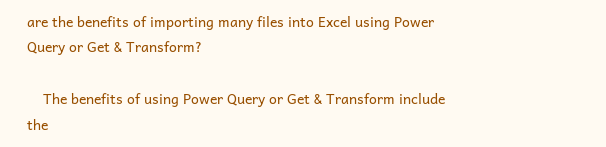are the benefits of importing many files into Excel using Power Query or Get & Transform?

    The benefits of using Power Query or Get & Transform include the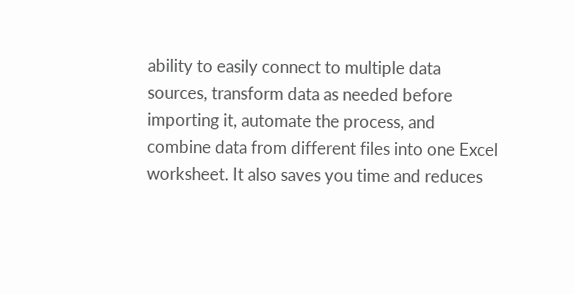ability to easily connect to multiple data sources, transform data as needed before importing it, automate the process, and combine data from different files into one Excel worksheet. It also saves you time and reduces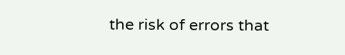the risk of errors that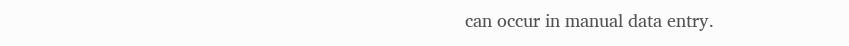can occur in manual data entry.